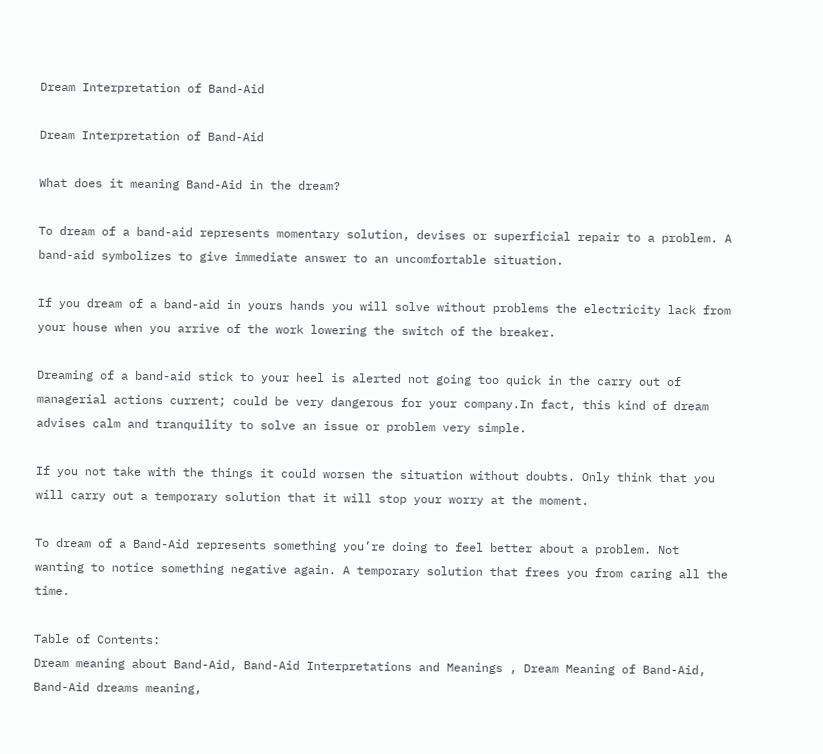Dream Interpretation of Band-Aid

Dream Interpretation of Band-Aid

What does it meaning Band-Aid in the dream?

To dream of a band-aid represents momentary solution, devises or superficial repair to a problem. A band-aid symbolizes to give immediate answer to an uncomfortable situation.

If you dream of a band-aid in yours hands you will solve without problems the electricity lack from your house when you arrive of the work lowering the switch of the breaker.

Dreaming of a band-aid stick to your heel is alerted not going too quick in the carry out of managerial actions current; could be very dangerous for your company.In fact, this kind of dream advises calm and tranquility to solve an issue or problem very simple.

If you not take with the things it could worsen the situation without doubts. Only think that you will carry out a temporary solution that it will stop your worry at the moment.

To dream of a Band-Aid represents something you’re doing to feel better about a problem. Not wanting to notice something negative again. A temporary solution that frees you from caring all the time.

Table of Contents:
Dream meaning about Band-Aid, Band-Aid Interpretations and Meanings , Dream Meaning of Band-Aid, Band-Aid dreams meaning,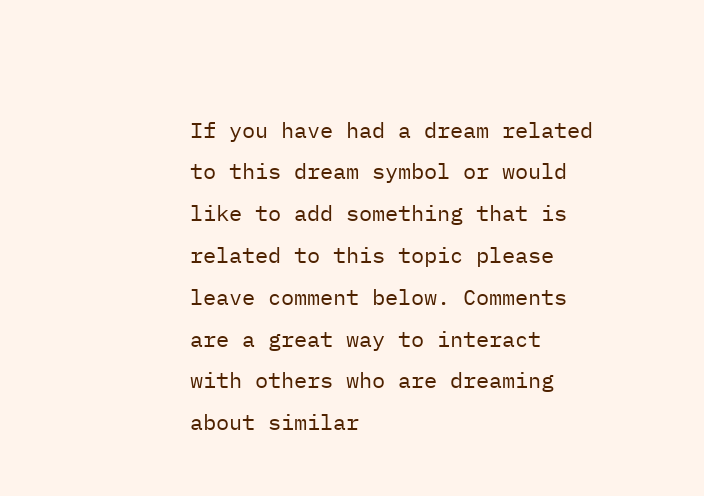If you have had a dream related to this dream symbol or would like to add something that is related to this topic please leave comment below. Comments are a great way to interact with others who are dreaming about similar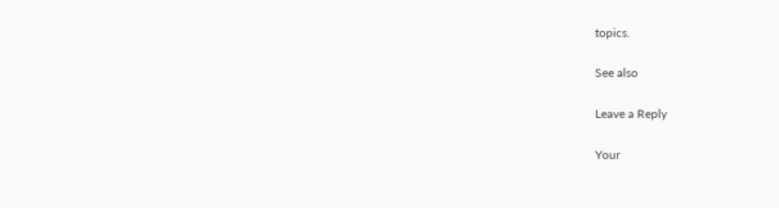topics.

See also

Leave a Reply

Your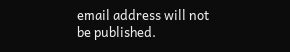email address will not be published.